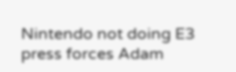Nintendo not doing E3 press forces Adam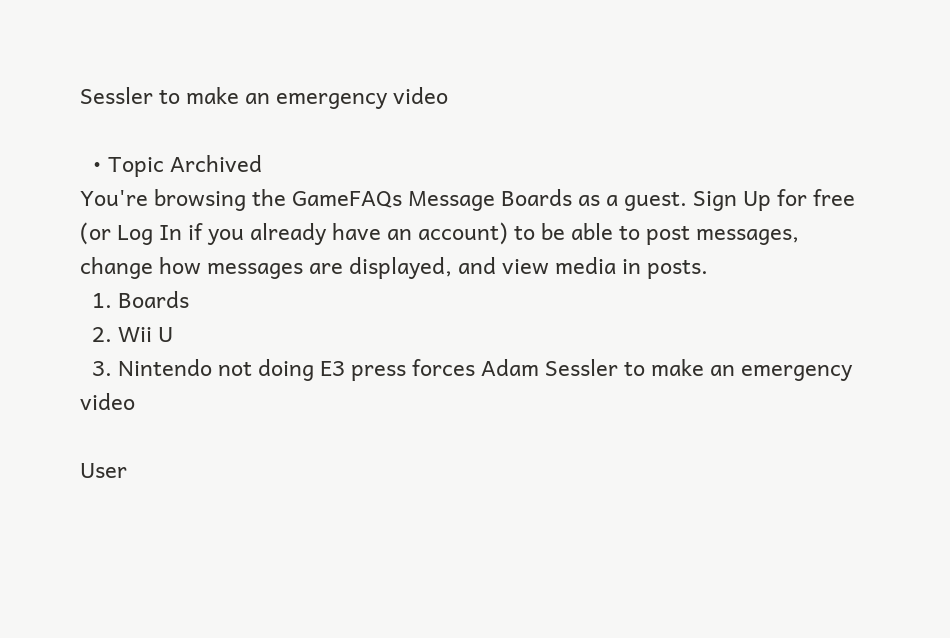Sessler to make an emergency video

  • Topic Archived
You're browsing the GameFAQs Message Boards as a guest. Sign Up for free (or Log In if you already have an account) to be able to post messages, change how messages are displayed, and view media in posts.
  1. Boards
  2. Wii U
  3. Nintendo not doing E3 press forces Adam Sessler to make an emergency video

User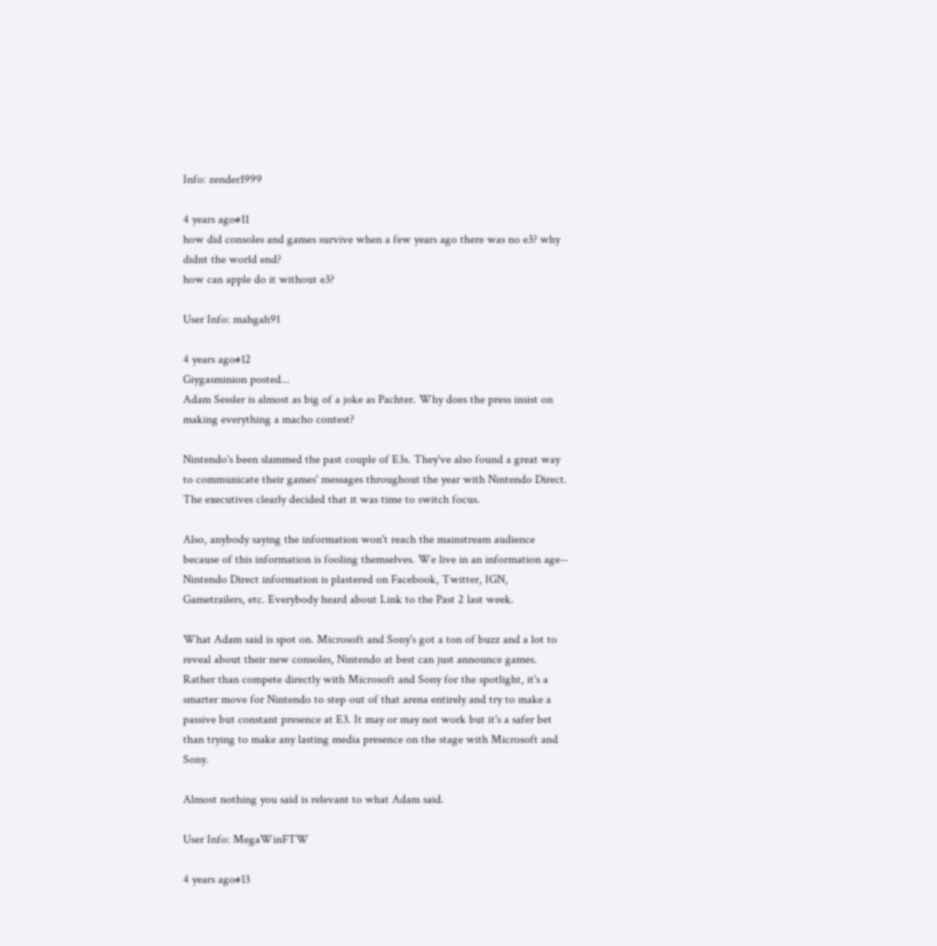Info: zender1999

4 years ago#11
how did consoles and games survive when a few years ago there was no e3? why didnt the world end?
how can apple do it without e3?

User Info: mahgah91

4 years ago#12
Giygasminion posted...
Adam Sessler is almost as big of a joke as Pachter. Why does the press insist on making everything a macho contest?

Nintendo's been slammed the past couple of E3s. They've also found a great way to communicate their games' messages throughout the year with Nintendo Direct. The executives clearly decided that it was time to switch focus.

Also, anybody saying the information won't reach the mainstream audience because of this information is fooling themselves. We live in an information age-- Nintendo Direct information is plastered on Facebook, Twitter, IGN, Gametrailers, etc. Everybody heard about Link to the Past 2 last week.

What Adam said is spot on. Microsoft and Sony's got a ton of buzz and a lot to reveal about their new consoles, Nintendo at best can just announce games. Rather than compete directly with Microsoft and Sony for the spotlight, it's a smarter move for Nintendo to step out of that arena entirely and try to make a passive but constant presence at E3. It may or may not work but it's a safer bet than trying to make any lasting media presence on the stage with Microsoft and Sony.

Almost nothing you said is relevant to what Adam said.

User Info: MegaWinFTW

4 years ago#13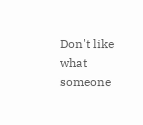Don't like what someone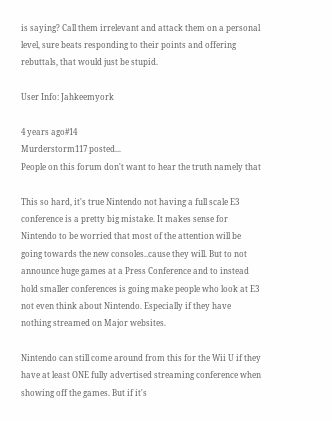is saying? Call them irrelevant and attack them on a personal level, sure beats responding to their points and offering rebuttals, that would just be stupid.

User Info: Jahkeemyork

4 years ago#14
Murderstorm117 posted...
People on this forum don't want to hear the truth namely that

This so hard, it's true Nintendo not having a full scale E3 conference is a pretty big mistake. It makes sense for Nintendo to be worried that most of the attention will be going towards the new consoles..cause they will. But to not announce huge games at a Press Conference and to instead hold smaller conferences is going make people who look at E3 not even think about Nintendo. Especially if they have nothing streamed on Major websites.

Nintendo can still come around from this for the Wii U if they have at least ONE fully advertised streaming conference when showing off the games. But if it's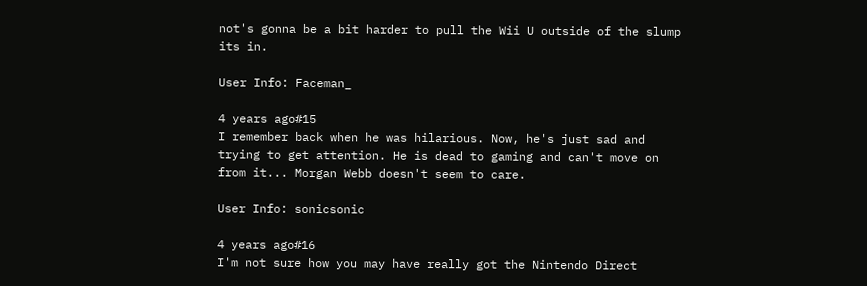not's gonna be a bit harder to pull the Wii U outside of the slump its in.

User Info: Faceman_

4 years ago#15
I remember back when he was hilarious. Now, he's just sad and trying to get attention. He is dead to gaming and can't move on from it... Morgan Webb doesn't seem to care.

User Info: sonicsonic

4 years ago#16
I'm not sure how you may have really got the Nintendo Direct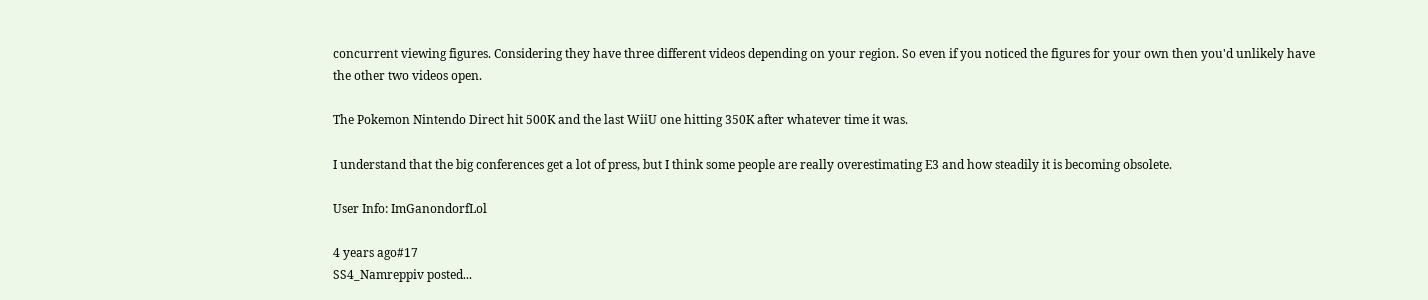concurrent viewing figures. Considering they have three different videos depending on your region. So even if you noticed the figures for your own then you'd unlikely have the other two videos open.

The Pokemon Nintendo Direct hit 500K and the last WiiU one hitting 350K after whatever time it was.

I understand that the big conferences get a lot of press, but I think some people are really overestimating E3 and how steadily it is becoming obsolete.

User Info: ImGanondorfLol

4 years ago#17
SS4_Namreppiv posted...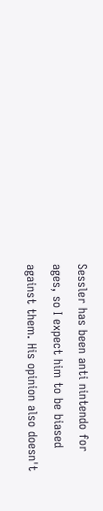Sessler has been anti nintendo for ages, so I expect him to be biased against them. His opinion also doesn't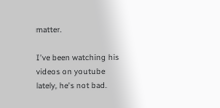matter.

I've been watching his videos on youtube lately, he's not bad.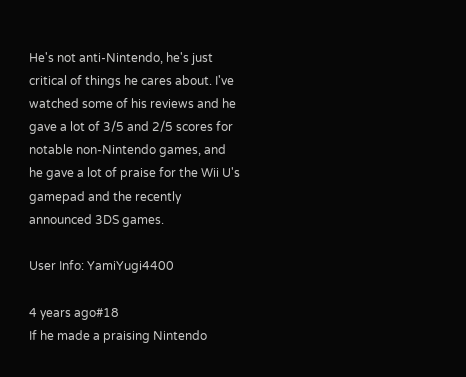He's not anti-Nintendo, he's just critical of things he cares about. I've watched some of his reviews and he gave a lot of 3/5 and 2/5 scores for notable non-Nintendo games, and he gave a lot of praise for the Wii U's gamepad and the recently announced 3DS games.

User Info: YamiYugi4400

4 years ago#18
If he made a praising Nintendo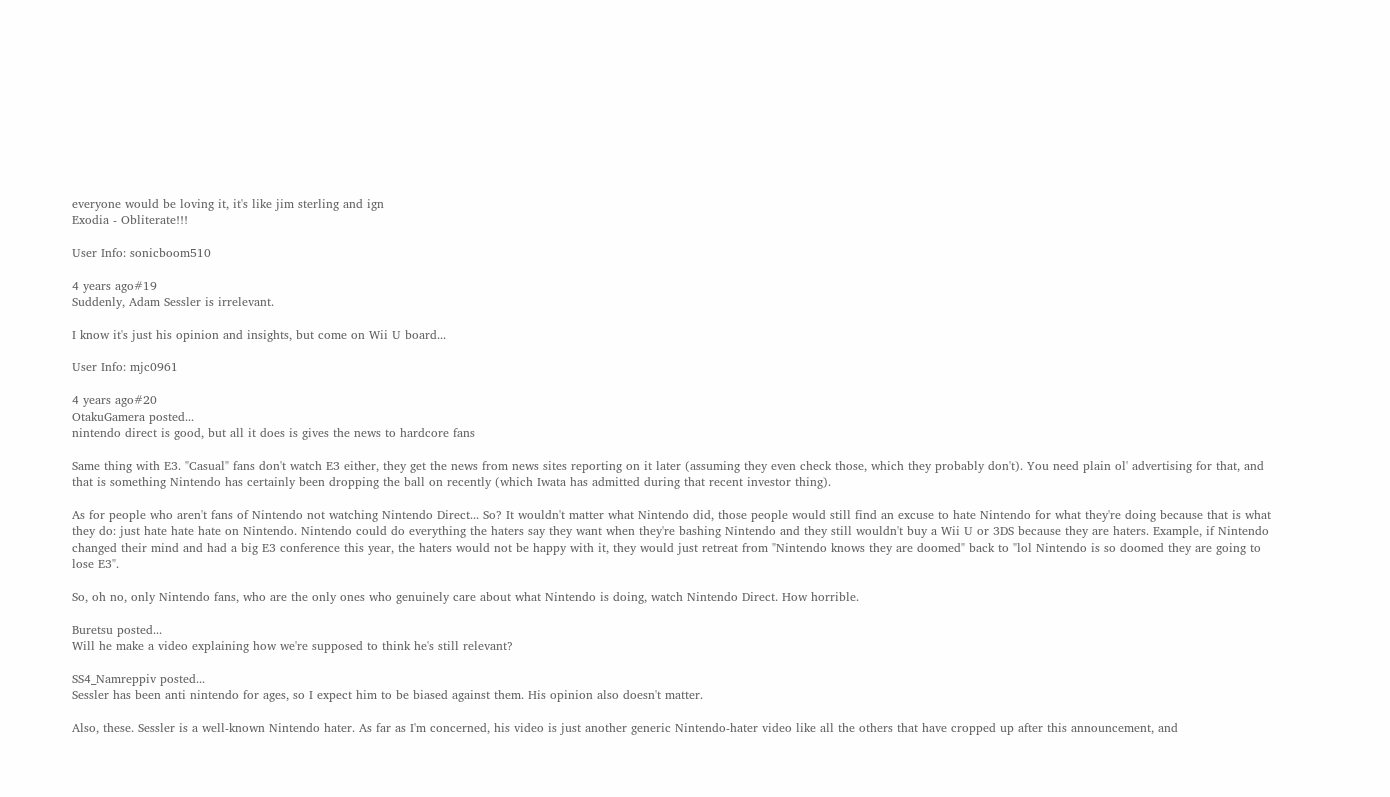everyone would be loving it, it's like jim sterling and ign
Exodia - Obliterate!!!

User Info: sonicboom510

4 years ago#19
Suddenly, Adam Sessler is irrelevant.

I know it's just his opinion and insights, but come on Wii U board...

User Info: mjc0961

4 years ago#20
OtakuGamera posted...
nintendo direct is good, but all it does is gives the news to hardcore fans

Same thing with E3. "Casual" fans don't watch E3 either, they get the news from news sites reporting on it later (assuming they even check those, which they probably don't). You need plain ol' advertising for that, and that is something Nintendo has certainly been dropping the ball on recently (which Iwata has admitted during that recent investor thing).

As for people who aren't fans of Nintendo not watching Nintendo Direct... So? It wouldn't matter what Nintendo did, those people would still find an excuse to hate Nintendo for what they're doing because that is what they do: just hate hate hate on Nintendo. Nintendo could do everything the haters say they want when they're bashing Nintendo and they still wouldn't buy a Wii U or 3DS because they are haters. Example, if Nintendo changed their mind and had a big E3 conference this year, the haters would not be happy with it, they would just retreat from "Nintendo knows they are doomed" back to "lol Nintendo is so doomed they are going to lose E3".

So, oh no, only Nintendo fans, who are the only ones who genuinely care about what Nintendo is doing, watch Nintendo Direct. How horrible.

Buretsu posted...
Will he make a video explaining how we're supposed to think he's still relevant?

SS4_Namreppiv posted...
Sessler has been anti nintendo for ages, so I expect him to be biased against them. His opinion also doesn't matter.

Also, these. Sessler is a well-known Nintendo hater. As far as I'm concerned, his video is just another generic Nintendo-hater video like all the others that have cropped up after this announcement, and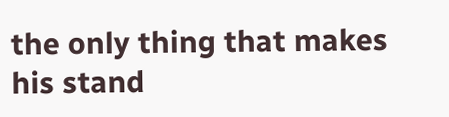the only thing that makes his stand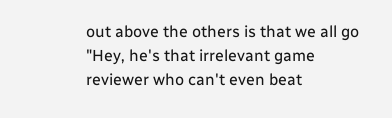out above the others is that we all go "Hey, he's that irrelevant game reviewer who can't even beat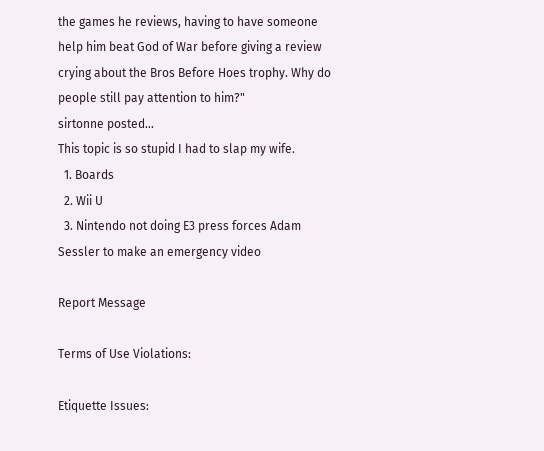the games he reviews, having to have someone help him beat God of War before giving a review crying about the Bros Before Hoes trophy. Why do people still pay attention to him?"
sirtonne posted...
This topic is so stupid I had to slap my wife.
  1. Boards
  2. Wii U
  3. Nintendo not doing E3 press forces Adam Sessler to make an emergency video

Report Message

Terms of Use Violations:

Etiquette Issues: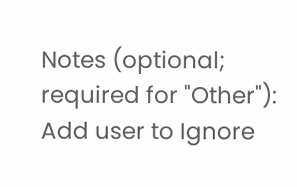Notes (optional; required for "Other"):
Add user to Ignore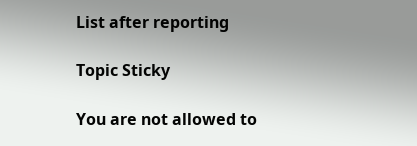List after reporting

Topic Sticky

You are not allowed to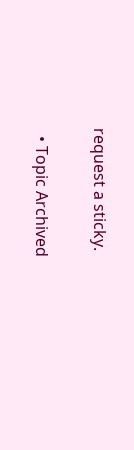request a sticky.

  • Topic Archived